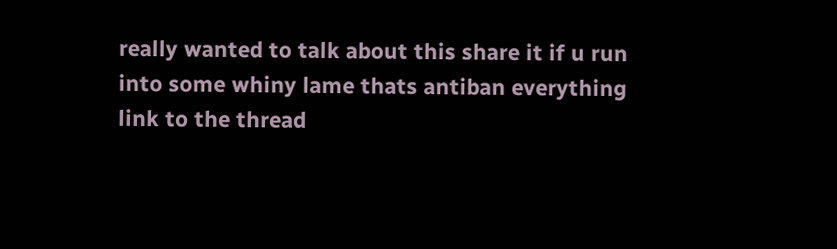really wanted to talk about this share it if u run into some whiny lame thats antiban everything
link to the thread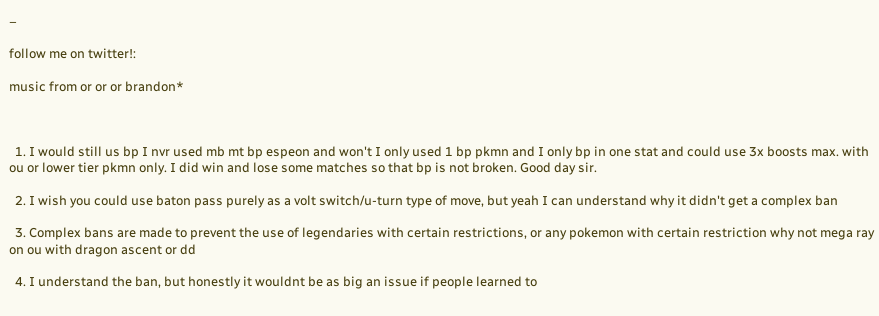–

follow me on twitter!:

music from or or or brandon*



  1. I would still us bp I nvr used mb mt bp espeon and won't I only used 1 bp pkmn and I only bp in one stat and could use 3x boosts max. with ou or lower tier pkmn only. I did win and lose some matches so that bp is not broken. Good day sir.

  2. I wish you could use baton pass purely as a volt switch/u-turn type of move, but yeah I can understand why it didn't get a complex ban

  3. Complex bans are made to prevent the use of legendaries with certain restrictions, or any pokemon with certain restriction why not mega ray on ou with dragon ascent or dd

  4. I understand the ban, but honestly it wouldnt be as big an issue if people learned to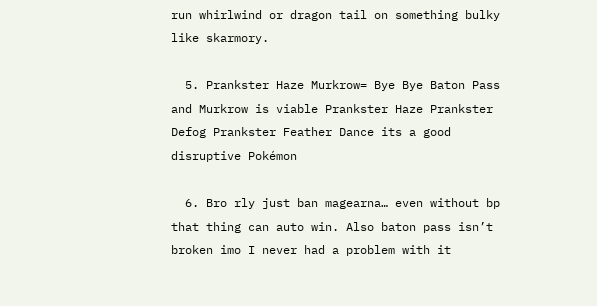run whirlwind or dragon tail on something bulky like skarmory.

  5. Prankster Haze Murkrow= Bye Bye Baton Pass and Murkrow is viable Prankster Haze Prankster Defog Prankster Feather Dance its a good disruptive Pokémon

  6. Bro rly just ban magearna… even without bp that thing can auto win. Also baton pass isn’t broken imo I never had a problem with it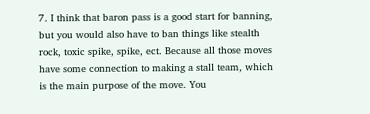7. I think that baron pass is a good start for banning, but you would also have to ban things like stealth rock, toxic spike, spike, ect. Because all those moves have some connection to making a stall team, which is the main purpose of the move. You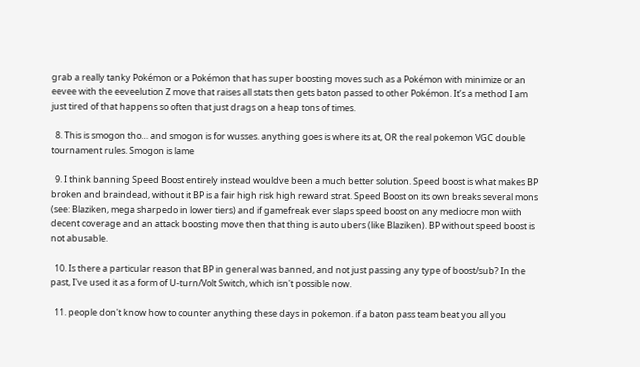grab a really tanky Pokémon or a Pokémon that has super boosting moves such as a Pokémon with minimize or an eevee with the eeveelution Z move that raises all stats then gets baton passed to other Pokémon. It’s a method I am just tired of that happens so often that just drags on a heap tons of times.

  8. This is smogon tho… and smogon is for wusses. anything goes is where its at, OR the real pokemon VGC double tournament rules. Smogon is lame

  9. I think banning Speed Boost entirely instead wouldve been a much better solution. Speed boost is what makes BP broken and braindead, without it BP is a fair high risk high reward strat. Speed Boost on its own breaks several mons (see: Blaziken, mega sharpedo in lower tiers) and if gamefreak ever slaps speed boost on any mediocre mon wiith decent coverage and an attack boosting move then that thing is auto ubers (like Blaziken). BP without speed boost is not abusable.

  10. Is there a particular reason that BP in general was banned, and not just passing any type of boost/sub? In the past, I've used it as a form of U-turn/Volt Switch, which isn't possible now.

  11. people don't know how to counter anything these days in pokemon. if a baton pass team beat you all you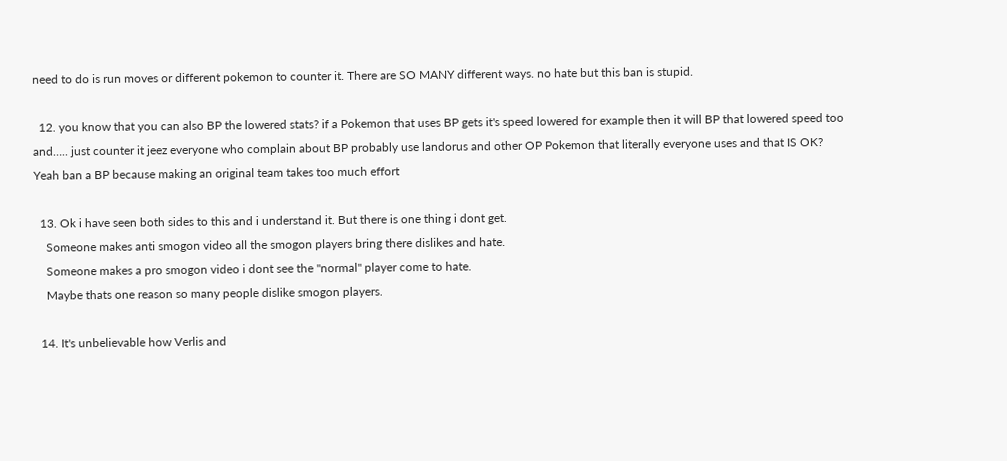need to do is run moves or different pokemon to counter it. There are SO MANY different ways. no hate but this ban is stupid.

  12. you know that you can also BP the lowered stats? if a Pokemon that uses BP gets it's speed lowered for example then it will BP that lowered speed too and….. just counter it jeez everyone who complain about BP probably use landorus and other OP Pokemon that literally everyone uses and that IS OK? Yeah ban a BP because making an original team takes too much effort

  13. Ok i have seen both sides to this and i understand it. But there is one thing i dont get.
    Someone makes anti smogon video all the smogon players bring there dislikes and hate.
    Someone makes a pro smogon video i dont see the "normal" player come to hate.
    Maybe thats one reason so many people dislike smogon players.

  14. It's unbelievable how Verlis and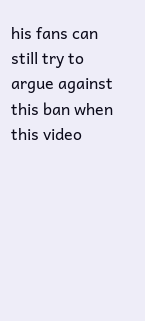his fans can still try to argue against this ban when this video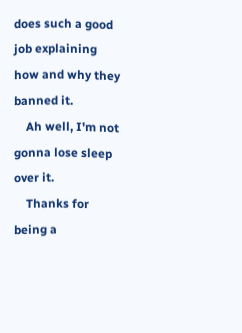does such a good job explaining how and why they banned it.
    Ah well, I'm not gonna lose sleep over it.
    Thanks for being a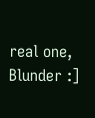real one, Blunder :]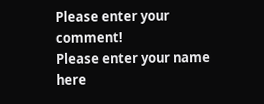Please enter your comment!
Please enter your name here